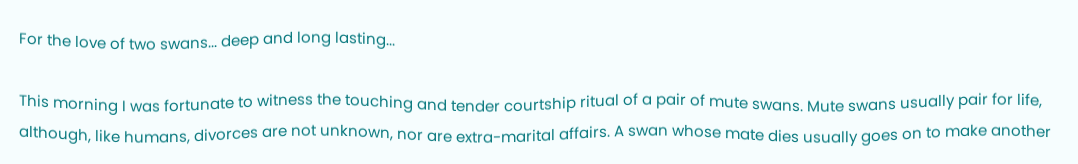For the love of two swans... deep and long lasting...

This morning I was fortunate to witness the touching and tender courtship ritual of a pair of mute swans. Mute swans usually pair for life, although, like humans, divorces are not unknown, nor are extra-marital affairs. A swan whose mate dies usually goes on to make another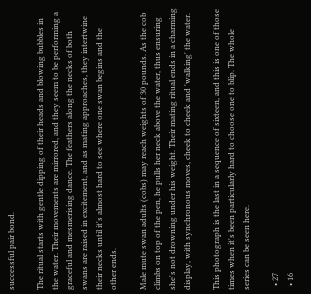successful pair bond.

The ritual starts with gentle dipping of their heads and blowing bubbles in the water. Their movements are mirrored, and they seem to be performing a graceful and mesmerising dance. The feathers along the necks of both swans are raised in excitement, and as mating approaches, they intertwine their necks until it's almost hard to see where one swan begins and the other ends.

Male mute swan adults (cobs) may reach weights of 30 pounds. As the cob climbs on top of the pen, he pulls her neck above the water, thus ensuring she's not drowning under his weight. Their mating ritual ends in a charming display, with synchronous moves, cheek to cheek and 'walking' the water.

This photograph is the last in a sequence of sixteen, and this is one of those times when it's been particularly hard to choose one to blip. The whole series can be seen here.

  • 27
  • 16